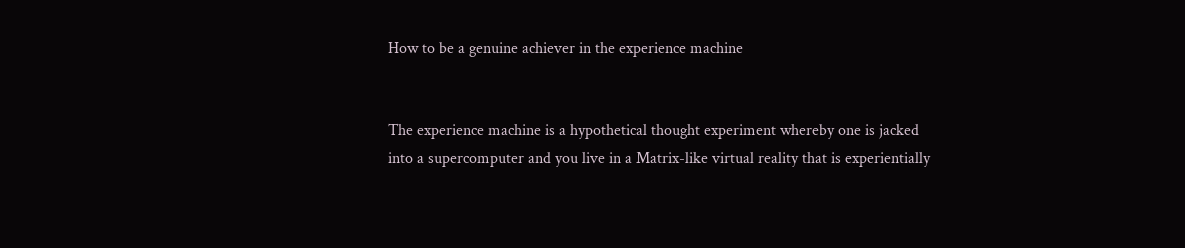How to be a genuine achiever in the experience machine


The experience machine is a hypothetical thought experiment whereby one is jacked into a supercomputer and you live in a Matrix-like virtual reality that is experientially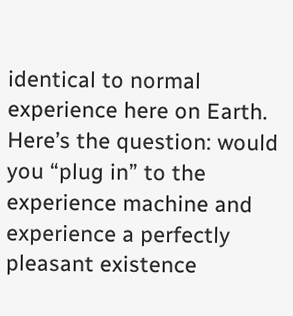identical to normal experience here on Earth. Here’s the question: would you “plug in” to the experience machine and experience a perfectly pleasant existence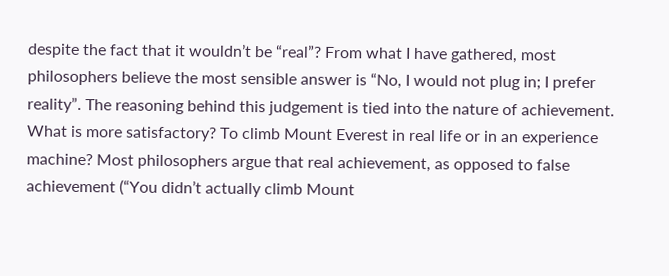despite the fact that it wouldn’t be “real”? From what I have gathered, most philosophers believe the most sensible answer is “No, I would not plug in; I prefer reality”. The reasoning behind this judgement is tied into the nature of achievement. What is more satisfactory? To climb Mount Everest in real life or in an experience machine? Most philosophers argue that real achievement, as opposed to false achievement (“You didn’t actually climb Mount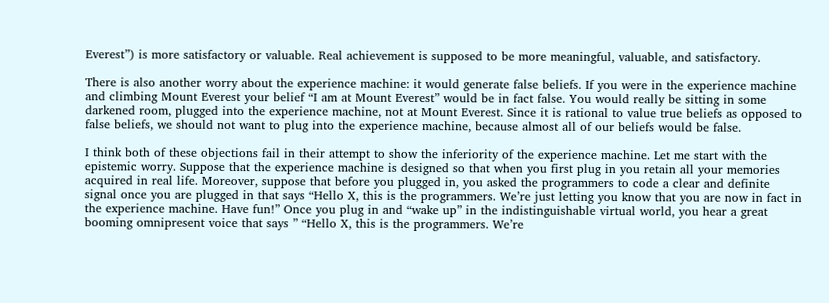Everest”) is more satisfactory or valuable. Real achievement is supposed to be more meaningful, valuable, and satisfactory.

There is also another worry about the experience machine: it would generate false beliefs. If you were in the experience machine and climbing Mount Everest your belief “I am at Mount Everest” would be in fact false. You would really be sitting in some darkened room, plugged into the experience machine, not at Mount Everest. Since it is rational to value true beliefs as opposed to false beliefs, we should not want to plug into the experience machine, because almost all of our beliefs would be false.

I think both of these objections fail in their attempt to show the inferiority of the experience machine. Let me start with the epistemic worry. Suppose that the experience machine is designed so that when you first plug in you retain all your memories acquired in real life. Moreover, suppose that before you plugged in, you asked the programmers to code a clear and definite signal once you are plugged in that says “Hello X, this is the programmers. We’re just letting you know that you are now in fact in the experience machine. Have fun!” Once you plug in and “wake up” in the indistinguishable virtual world, you hear a great booming omnipresent voice that says ” “Hello X, this is the programmers. We’re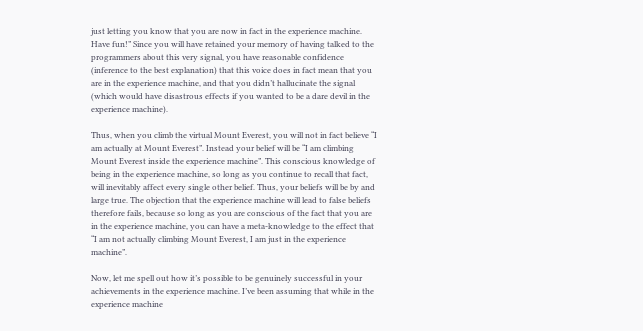just letting you know that you are now in fact in the experience machine. Have fun!” Since you will have retained your memory of having talked to the programmers about this very signal, you have reasonable confidence (inference to the best explanation) that this voice does in fact mean that you are in the experience machine, and that you didn’t hallucinate the signal (which would have disastrous effects if you wanted to be a dare devil in the experience machine).

Thus, when you climb the virtual Mount Everest, you will not in fact believe “I am actually at Mount Everest”. Instead your belief will be “I am climbing Mount Everest inside the experience machine”. This conscious knowledge of being in the experience machine, so long as you continue to recall that fact, will inevitably affect every single other belief. Thus, your beliefs will be by and large true. The objection that the experience machine will lead to false beliefs therefore fails, because so long as you are conscious of the fact that you are in the experience machine, you can have a meta-knowledge to the effect that “I am not actually climbing Mount Everest, I am just in the experience machine”.

Now, let me spell out how it’s possible to be genuinely successful in your achievements in the experience machine. I’ve been assuming that while in the experience machine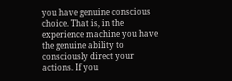you have genuine conscious choice. That is, in the experience machine you have the genuine ability to consciously direct your actions. If you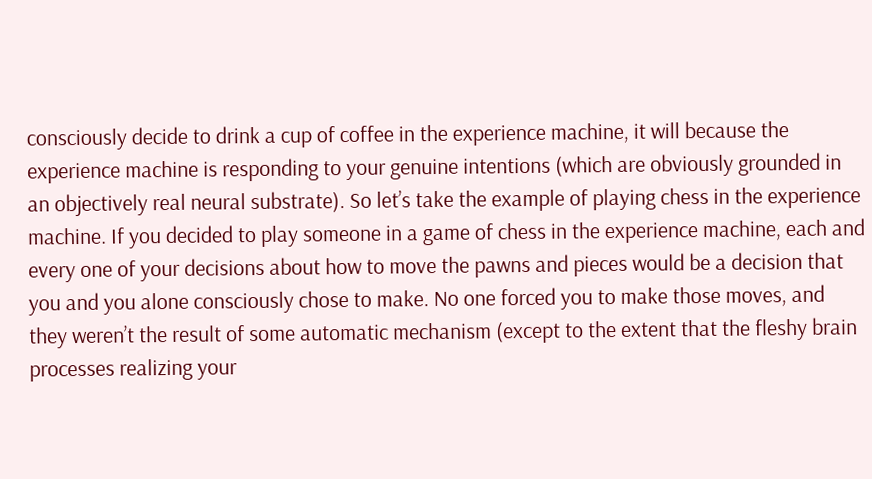consciously decide to drink a cup of coffee in the experience machine, it will because the experience machine is responding to your genuine intentions (which are obviously grounded in an objectively real neural substrate). So let’s take the example of playing chess in the experience machine. If you decided to play someone in a game of chess in the experience machine, each and every one of your decisions about how to move the pawns and pieces would be a decision that you and you alone consciously chose to make. No one forced you to make those moves, and they weren’t the result of some automatic mechanism (except to the extent that the fleshy brain processes realizing your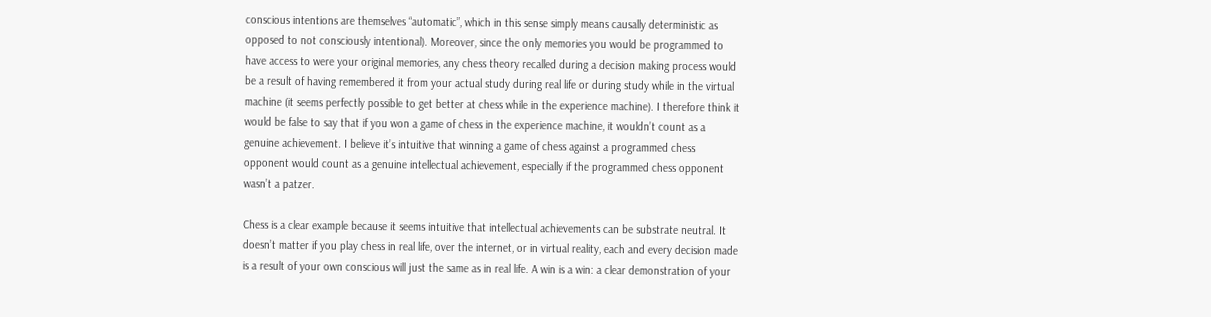conscious intentions are themselves “automatic”, which in this sense simply means causally deterministic as opposed to not consciously intentional). Moreover, since the only memories you would be programmed to have access to were your original memories, any chess theory recalled during a decision making process would be a result of having remembered it from your actual study during real life or during study while in the virtual machine (it seems perfectly possible to get better at chess while in the experience machine). I therefore think it would be false to say that if you won a game of chess in the experience machine, it wouldn’t count as a genuine achievement. I believe it’s intuitive that winning a game of chess against a programmed chess opponent would count as a genuine intellectual achievement, especially if the programmed chess opponent wasn’t a patzer.

Chess is a clear example because it seems intuitive that intellectual achievements can be substrate neutral. It doesn’t matter if you play chess in real life, over the internet, or in virtual reality, each and every decision made is a result of your own conscious will just the same as in real life. A win is a win: a clear demonstration of your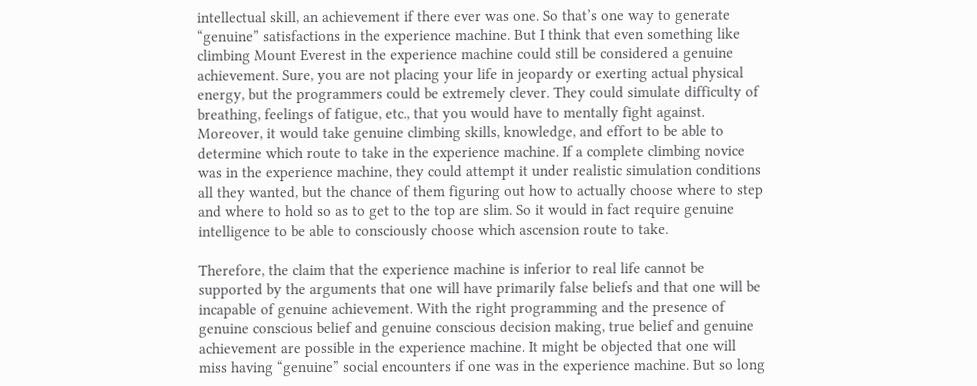intellectual skill, an achievement if there ever was one. So that’s one way to generate “genuine” satisfactions in the experience machine. But I think that even something like climbing Mount Everest in the experience machine could still be considered a genuine achievement. Sure, you are not placing your life in jeopardy or exerting actual physical energy, but the programmers could be extremely clever. They could simulate difficulty of breathing, feelings of fatigue, etc., that you would have to mentally fight against. Moreover, it would take genuine climbing skills, knowledge, and effort to be able to determine which route to take in the experience machine. If a complete climbing novice was in the experience machine, they could attempt it under realistic simulation conditions all they wanted, but the chance of them figuring out how to actually choose where to step and where to hold so as to get to the top are slim. So it would in fact require genuine intelligence to be able to consciously choose which ascension route to take.

Therefore, the claim that the experience machine is inferior to real life cannot be supported by the arguments that one will have primarily false beliefs and that one will be incapable of genuine achievement. With the right programming and the presence of genuine conscious belief and genuine conscious decision making, true belief and genuine achievement are possible in the experience machine. It might be objected that one will miss having “genuine” social encounters if one was in the experience machine. But so long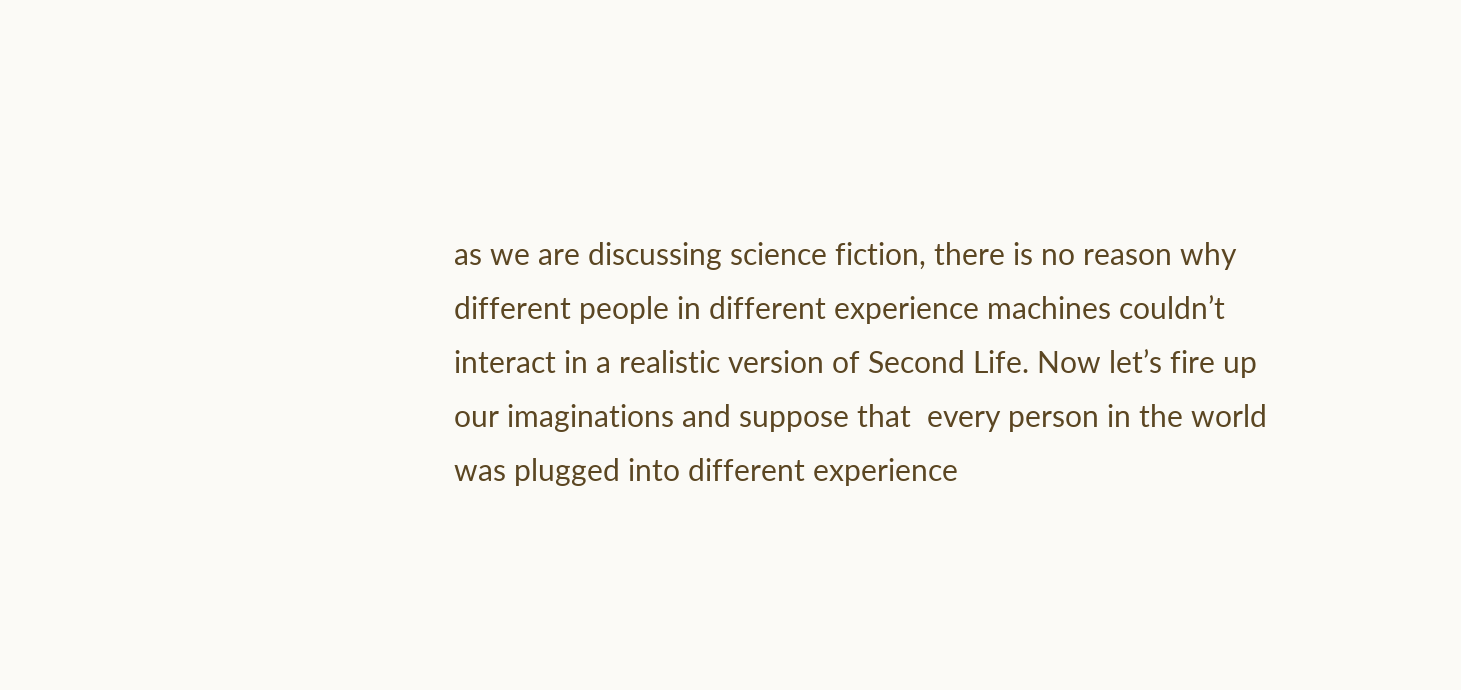as we are discussing science fiction, there is no reason why different people in different experience machines couldn’t interact in a realistic version of Second Life. Now let’s fire up our imaginations and suppose that  every person in the world was plugged into different experience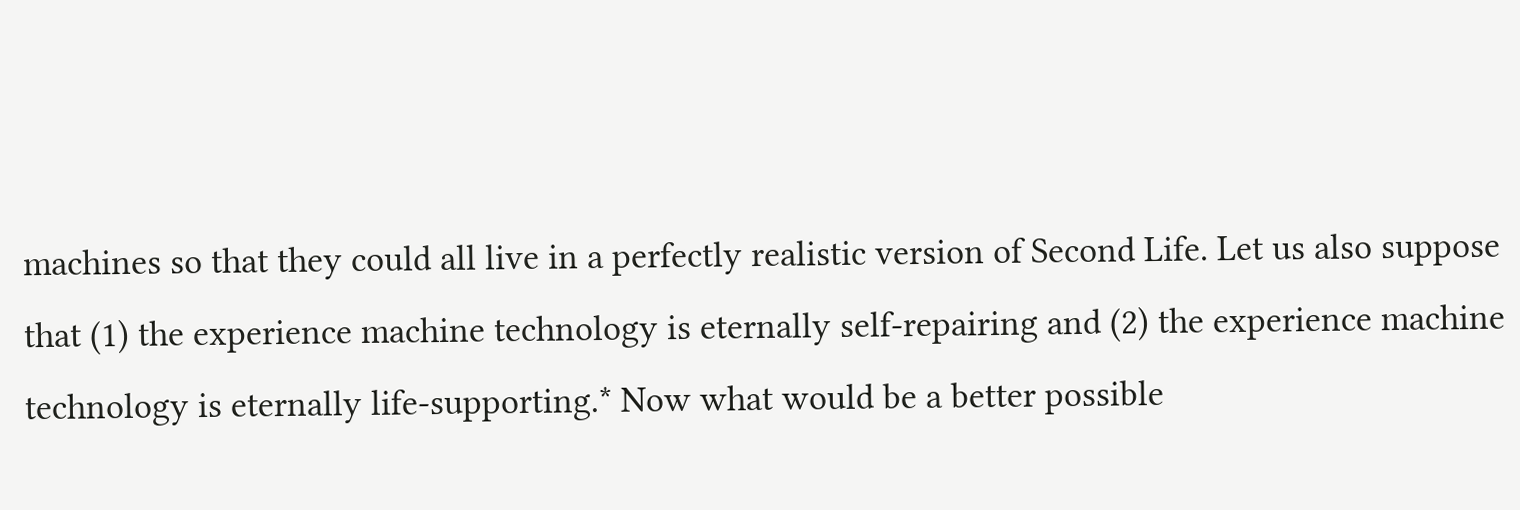machines so that they could all live in a perfectly realistic version of Second Life. Let us also suppose that (1) the experience machine technology is eternally self-repairing and (2) the experience machine technology is eternally life-supporting.* Now what would be a better possible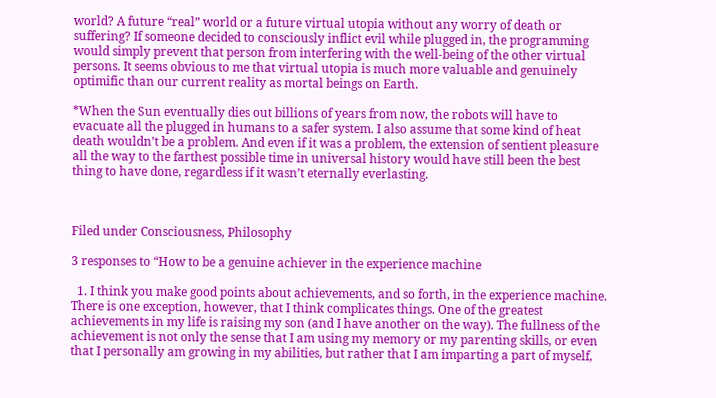world? A future “real” world or a future virtual utopia without any worry of death or suffering? If someone decided to consciously inflict evil while plugged in, the programming would simply prevent that person from interfering with the well-being of the other virtual persons. It seems obvious to me that virtual utopia is much more valuable and genuinely optimific than our current reality as mortal beings on Earth.

*When the Sun eventually dies out billions of years from now, the robots will have to evacuate all the plugged in humans to a safer system. I also assume that some kind of heat death wouldn’t be a problem. And even if it was a problem, the extension of sentient pleasure all the way to the farthest possible time in universal history would have still been the best thing to have done, regardless if it wasn’t eternally everlasting.



Filed under Consciousness, Philosophy

3 responses to “How to be a genuine achiever in the experience machine

  1. I think you make good points about achievements, and so forth, in the experience machine. There is one exception, however, that I think complicates things. One of the greatest achievements in my life is raising my son (and I have another on the way). The fullness of the achievement is not only the sense that I am using my memory or my parenting skills, or even that I personally am growing in my abilities, but rather that I am imparting a part of myself,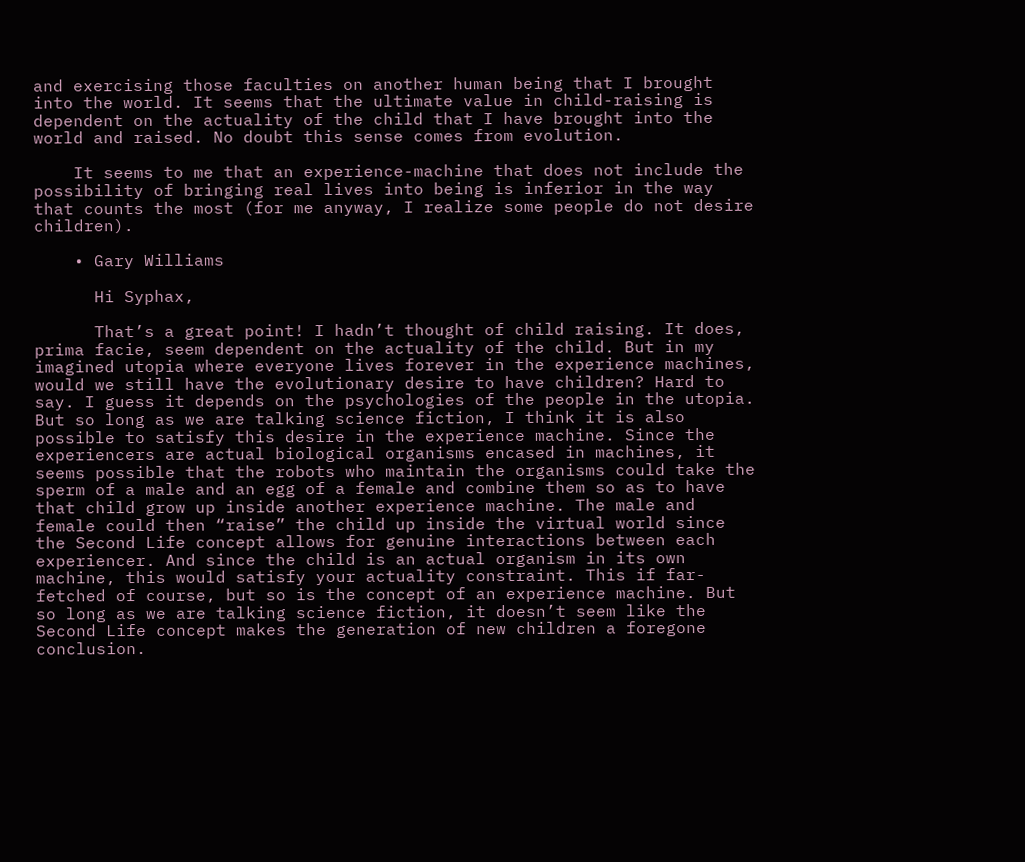and exercising those faculties on another human being that I brought into the world. It seems that the ultimate value in child-raising is dependent on the actuality of the child that I have brought into the world and raised. No doubt this sense comes from evolution.

    It seems to me that an experience-machine that does not include the possibility of bringing real lives into being is inferior in the way that counts the most (for me anyway, I realize some people do not desire children).

    • Gary Williams

      Hi Syphax,

      That’s a great point! I hadn’t thought of child raising. It does, prima facie, seem dependent on the actuality of the child. But in my imagined utopia where everyone lives forever in the experience machines, would we still have the evolutionary desire to have children? Hard to say. I guess it depends on the psychologies of the people in the utopia. But so long as we are talking science fiction, I think it is also possible to satisfy this desire in the experience machine. Since the experiencers are actual biological organisms encased in machines, it seems possible that the robots who maintain the organisms could take the sperm of a male and an egg of a female and combine them so as to have that child grow up inside another experience machine. The male and female could then “raise” the child up inside the virtual world since the Second Life concept allows for genuine interactions between each experiencer. And since the child is an actual organism in its own machine, this would satisfy your actuality constraint. This if far-fetched of course, but so is the concept of an experience machine. But so long as we are talking science fiction, it doesn’t seem like the Second Life concept makes the generation of new children a foregone conclusion.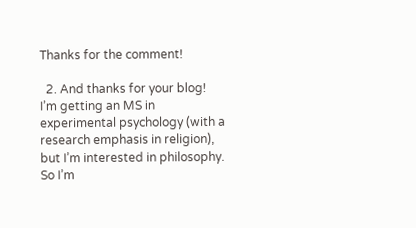Thanks for the comment!

  2. And thanks for your blog! I’m getting an MS in experimental psychology (with a research emphasis in religion), but I’m interested in philosophy. So I’m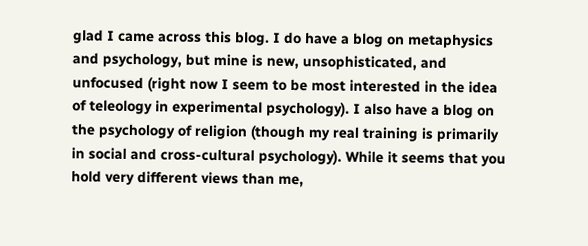glad I came across this blog. I do have a blog on metaphysics and psychology, but mine is new, unsophisticated, and unfocused (right now I seem to be most interested in the idea of teleology in experimental psychology). I also have a blog on the psychology of religion (though my real training is primarily in social and cross-cultural psychology). While it seems that you hold very different views than me,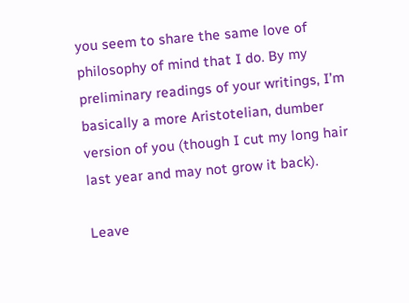you seem to share the same love of philosophy of mind that I do. By my preliminary readings of your writings, I’m basically a more Aristotelian, dumber version of you (though I cut my long hair last year and may not grow it back).

Leave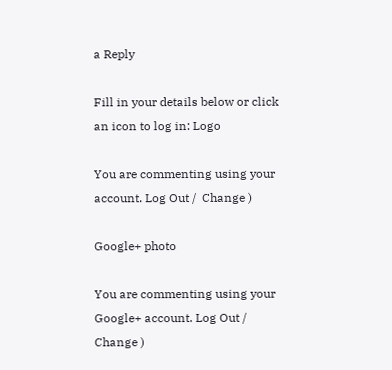a Reply

Fill in your details below or click an icon to log in: Logo

You are commenting using your account. Log Out /  Change )

Google+ photo

You are commenting using your Google+ account. Log Out /  Change )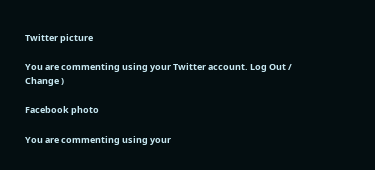Twitter picture

You are commenting using your Twitter account. Log Out /  Change )

Facebook photo

You are commenting using your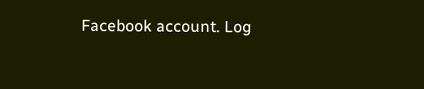Facebook account. Log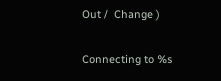Out /  Change )


Connecting to %s